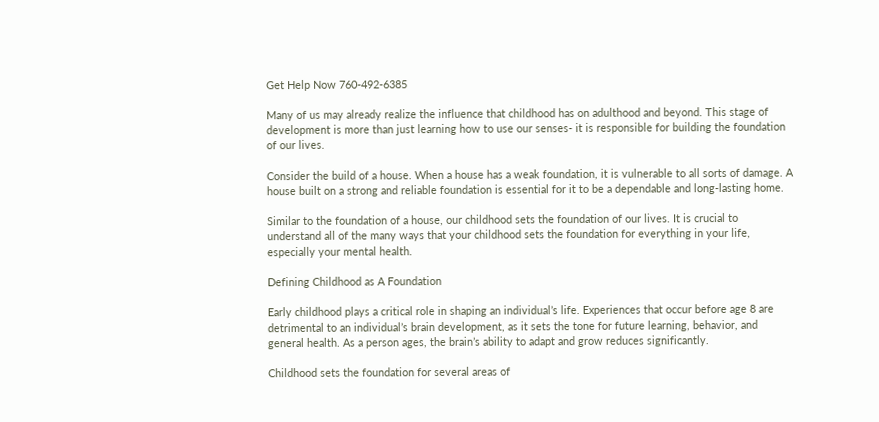Get Help Now 760-492-6385

Many of us may already realize the influence that childhood has on adulthood and beyond. This stage of development is more than just learning how to use our senses- it is responsible for building the foundation of our lives.

Consider the build of a house. When a house has a weak foundation, it is vulnerable to all sorts of damage. A house built on a strong and reliable foundation is essential for it to be a dependable and long-lasting home.

Similar to the foundation of a house, our childhood sets the foundation of our lives. It is crucial to understand all of the many ways that your childhood sets the foundation for everything in your life, especially your mental health.

Defining Childhood as A Foundation

Early childhood plays a critical role in shaping an individual’s life. Experiences that occur before age 8 are detrimental to an individual’s brain development, as it sets the tone for future learning, behavior, and general health. As a person ages, the brain’s ability to adapt and grow reduces significantly.

Childhood sets the foundation for several areas of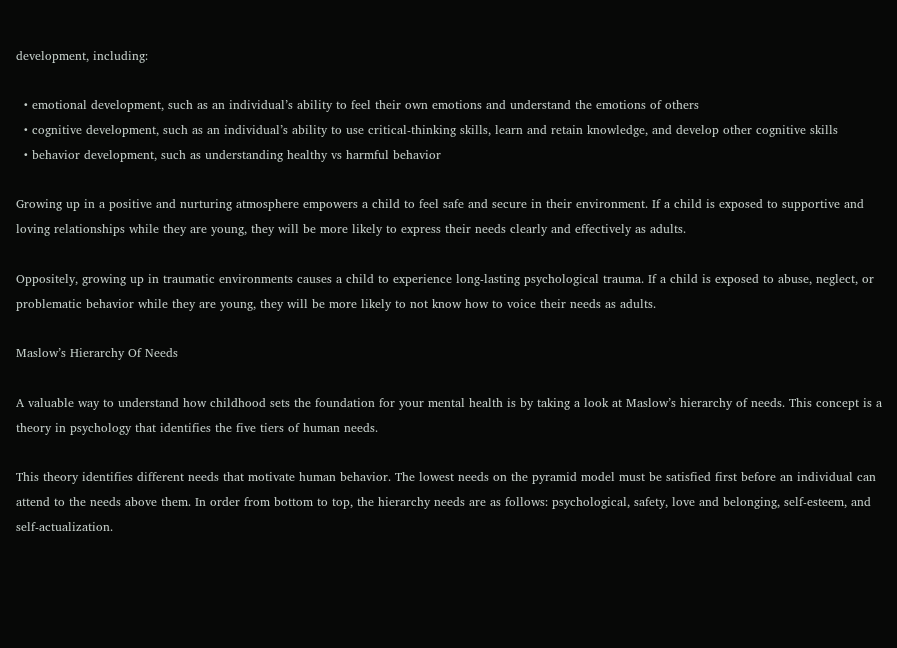development, including:

  • emotional development, such as an individual’s ability to feel their own emotions and understand the emotions of others
  • cognitive development, such as an individual’s ability to use critical-thinking skills, learn and retain knowledge, and develop other cognitive skills
  • behavior development, such as understanding healthy vs harmful behavior

Growing up in a positive and nurturing atmosphere empowers a child to feel safe and secure in their environment. If a child is exposed to supportive and loving relationships while they are young, they will be more likely to express their needs clearly and effectively as adults.

Oppositely, growing up in traumatic environments causes a child to experience long-lasting psychological trauma. If a child is exposed to abuse, neglect, or problematic behavior while they are young, they will be more likely to not know how to voice their needs as adults.

Maslow’s Hierarchy Of Needs

A valuable way to understand how childhood sets the foundation for your mental health is by taking a look at Maslow’s hierarchy of needs. This concept is a theory in psychology that identifies the five tiers of human needs.

This theory identifies different needs that motivate human behavior. The lowest needs on the pyramid model must be satisfied first before an individual can attend to the needs above them. In order from bottom to top, the hierarchy needs are as follows: psychological, safety, love and belonging, self-esteem, and self-actualization.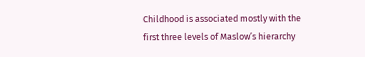Childhood is associated mostly with the first three levels of Maslow’s hierarchy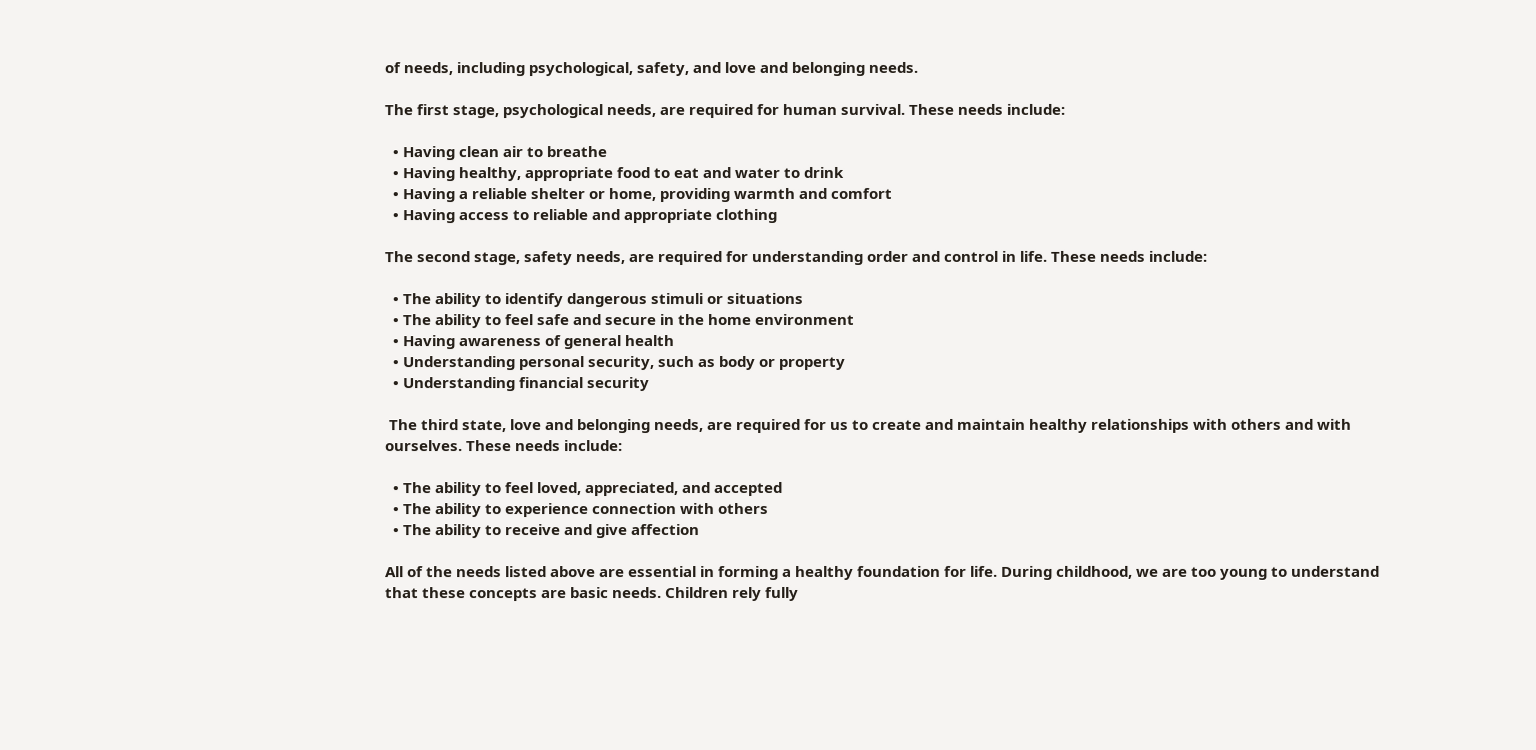of needs, including psychological, safety, and love and belonging needs.

The first stage, psychological needs, are required for human survival. These needs include:

  • Having clean air to breathe
  • Having healthy, appropriate food to eat and water to drink
  • Having a reliable shelter or home, providing warmth and comfort
  • Having access to reliable and appropriate clothing

The second stage, safety needs, are required for understanding order and control in life. These needs include:

  • The ability to identify dangerous stimuli or situations
  • The ability to feel safe and secure in the home environment
  • Having awareness of general health
  • Understanding personal security, such as body or property
  • Understanding financial security

 The third state, love and belonging needs, are required for us to create and maintain healthy relationships with others and with ourselves. These needs include:

  • The ability to feel loved, appreciated, and accepted
  • The ability to experience connection with others
  • The ability to receive and give affection

All of the needs listed above are essential in forming a healthy foundation for life. During childhood, we are too young to understand that these concepts are basic needs. Children rely fully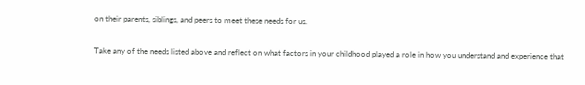on their parents, siblings, and peers to meet these needs for us.

Take any of the needs listed above and reflect on what factors in your childhood played a role in how you understand and experience that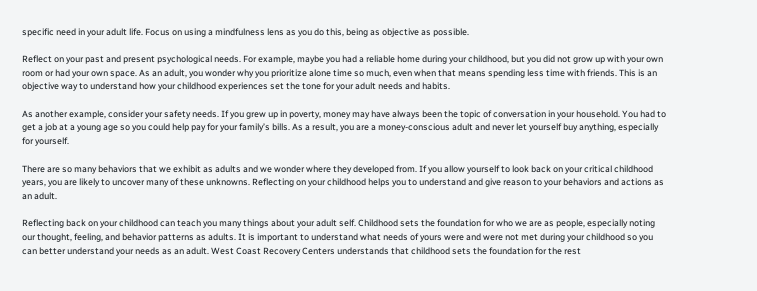specific need in your adult life. Focus on using a mindfulness lens as you do this, being as objective as possible.

Reflect on your past and present psychological needs. For example, maybe you had a reliable home during your childhood, but you did not grow up with your own room or had your own space. As an adult, you wonder why you prioritize alone time so much, even when that means spending less time with friends. This is an objective way to understand how your childhood experiences set the tone for your adult needs and habits.

As another example, consider your safety needs. If you grew up in poverty, money may have always been the topic of conversation in your household. You had to get a job at a young age so you could help pay for your family’s bills. As a result, you are a money-conscious adult and never let yourself buy anything, especially for yourself.

There are so many behaviors that we exhibit as adults and we wonder where they developed from. If you allow yourself to look back on your critical childhood years, you are likely to uncover many of these unknowns. Reflecting on your childhood helps you to understand and give reason to your behaviors and actions as an adult.

Reflecting back on your childhood can teach you many things about your adult self. Childhood sets the foundation for who we are as people, especially noting our thought, feeling, and behavior patterns as adults. It is important to understand what needs of yours were and were not met during your childhood so you can better understand your needs as an adult. West Coast Recovery Centers understands that childhood sets the foundation for the rest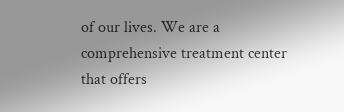of our lives. We are a comprehensive treatment center that offers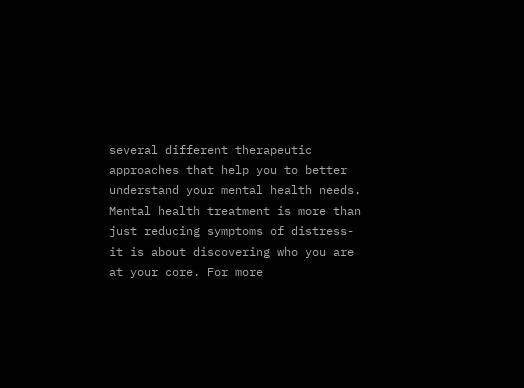several different therapeutic approaches that help you to better understand your mental health needs. Mental health treatment is more than just reducing symptoms of distress- it is about discovering who you are at your core. For more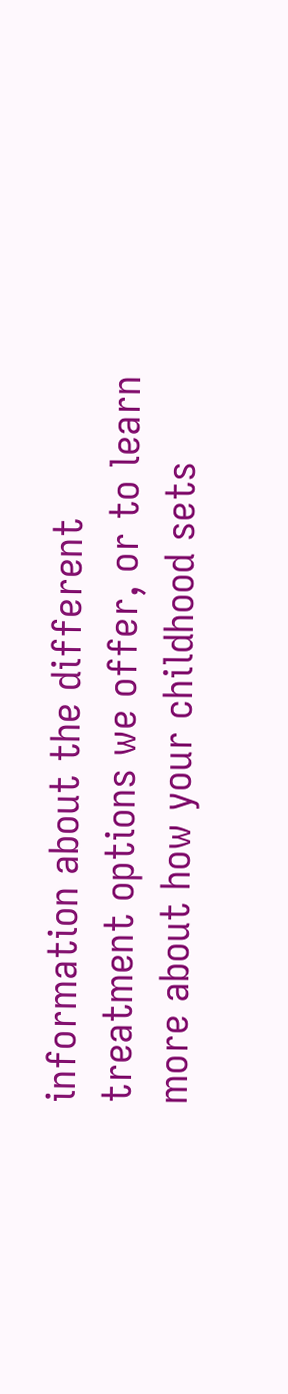information about the different treatment options we offer, or to learn more about how your childhood sets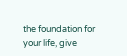the foundation for your life, give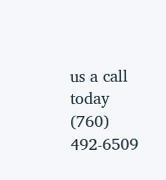us a call today (760) 492-6509